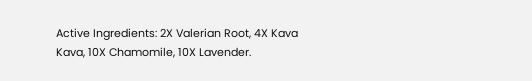Active Ingredients: 2X Valerian Root, 4X Kava Kava, 10X Chamomile, 10X Lavender.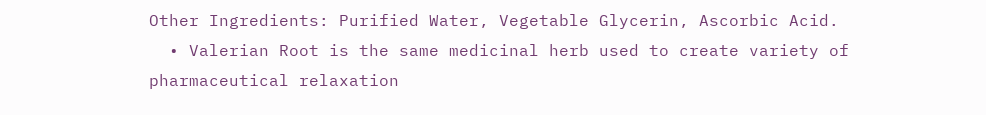Other Ingredients: Purified Water, Vegetable Glycerin, Ascorbic Acid.
  • Valerian Root is the same medicinal herb used to create variety of pharmaceutical relaxation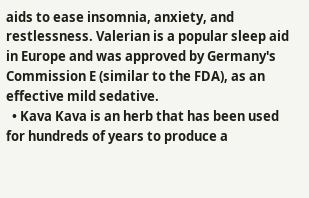aids to ease insomnia, anxiety, and restlessness. Valerian is a popular sleep aid in Europe and was approved by Germany's Commission E (similar to the FDA), as an effective mild sedative.
  • Kava Kava is an herb that has been used for hundreds of years to produce a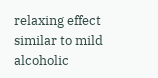relaxing effect similar to mild alcoholic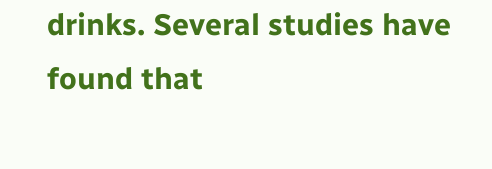drinks. Several studies have found that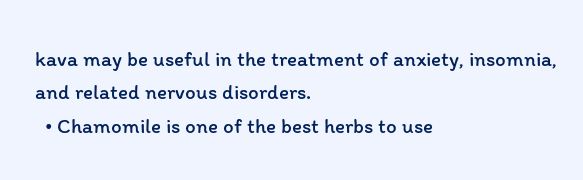kava may be useful in the treatment of anxiety, insomnia, and related nervous disorders.
  • Chamomile is one of the best herbs to use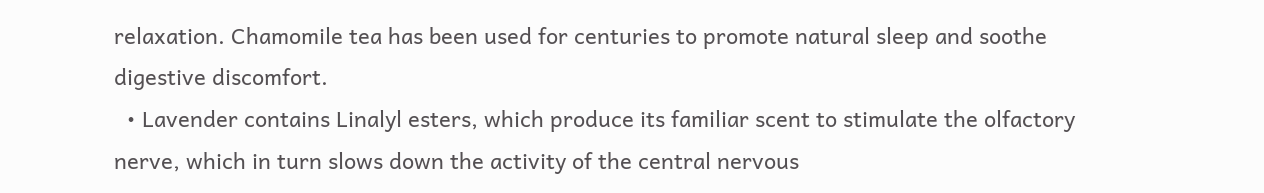relaxation. Chamomile tea has been used for centuries to promote natural sleep and soothe digestive discomfort.
  • Lavender contains Linalyl esters, which produce its familiar scent to stimulate the olfactory nerve, which in turn slows down the activity of the central nervous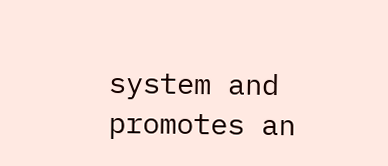system and promotes an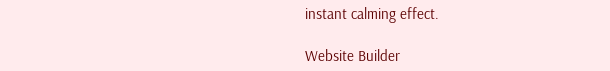instant calming effect.

Website Builder